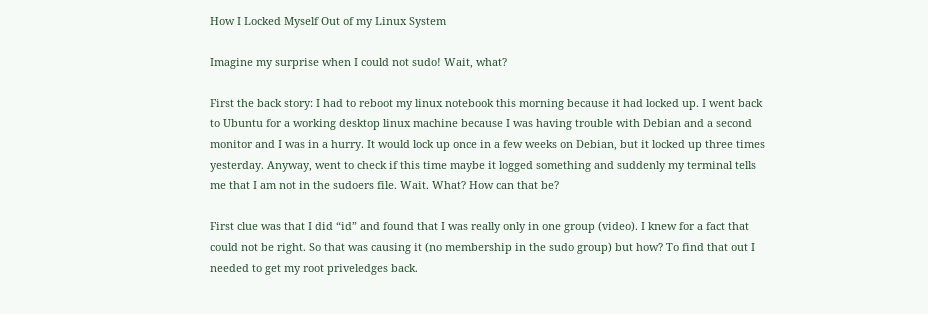How I Locked Myself Out of my Linux System

Imagine my surprise when I could not sudo! Wait, what?

First the back story: I had to reboot my linux notebook this morning because it had locked up. I went back to Ubuntu for a working desktop linux machine because I was having trouble with Debian and a second monitor and I was in a hurry. It would lock up once in a few weeks on Debian, but it locked up three times yesterday. Anyway, went to check if this time maybe it logged something and suddenly my terminal tells me that I am not in the sudoers file. Wait. What? How can that be?

First clue was that I did “id” and found that I was really only in one group (video). I knew for a fact that could not be right. So that was causing it (no membership in the sudo group) but how? To find that out I needed to get my root priveledges back.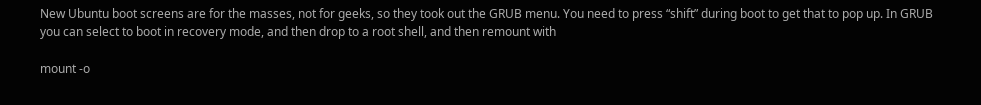New Ubuntu boot screens are for the masses, not for geeks, so they took out the GRUB menu. You need to press “shift” during boot to get that to pop up. In GRUB you can select to boot in recovery mode, and then drop to a root shell, and then remount with

mount -o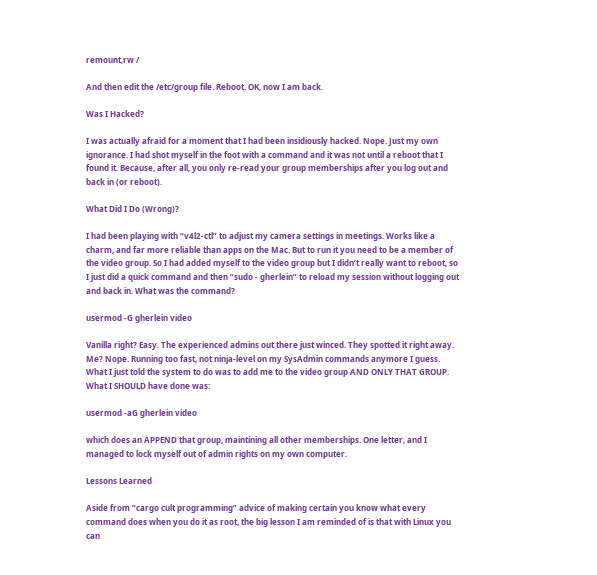remount,rw /

And then edit the /etc/group file. Reboot. OK, now I am back.

Was I Hacked?

I was actually afraid for a moment that I had been insidiously hacked. Nope. Just my own ignorance. I had shot myself in the foot with a command and it was not until a reboot that I found it. Because, after all, you only re-read your group memberships after you log out and back in (or reboot).

What Did I Do (Wrong)?

I had been playing with “v4l2-ctl” to adjust my camera settings in meetings. Works like a charm, and far more reliable than apps on the Mac. But to run it you need to be a member of the video group. So I had added myself to the video group but I didn’t really want to reboot, so I just did a quick command and then “sudo - gherlein” to reload my session without logging out and back in. What was the command?

usermod -G gherlein video

Vanilla right? Easy. The experienced admins out there just winced. They spotted it right away. Me? Nope. Running too fast, not ninja-level on my SysAdmin commands anymore I guess. What I just told the system to do was to add me to the video group AND ONLY THAT GROUP. What I SHOULD have done was:

usermod -aG gherlein video

which does an APPEND that group, maintining all other memberships. One letter, and I managed to lock myself out of admin rights on my own computer.

Lessons Learned

Aside from “cargo cult programming” advice of making certain you know what every command does when you do it as root, the big lesson I am reminded of is that with Linux you can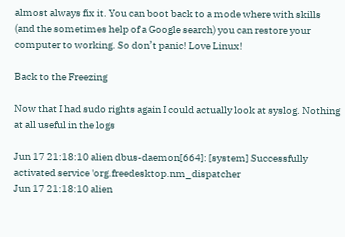almost always fix it. You can boot back to a mode where with skills (and the sometimes help of a Google search) you can restore your computer to working. So don’t panic! Love Linux!

Back to the Freezing

Now that I had sudo rights again I could actually look at syslog. Nothing at all useful in the logs

Jun 17 21:18:10 alien dbus-daemon[664]: [system] Successfully activated service 'org.freedesktop.nm_dispatcher
Jun 17 21:18:10 alien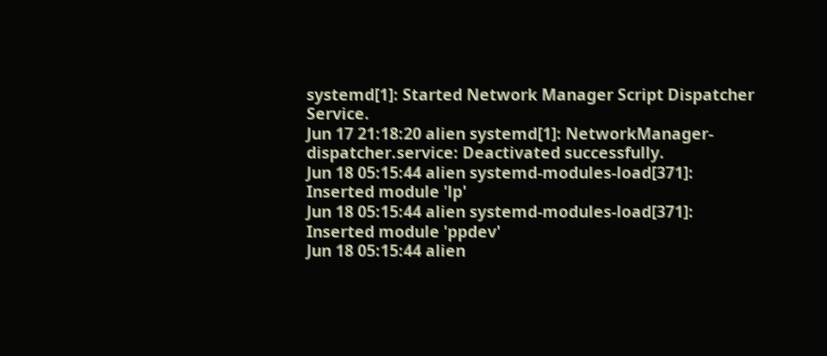systemd[1]: Started Network Manager Script Dispatcher Service.
Jun 17 21:18:20 alien systemd[1]: NetworkManager-dispatcher.service: Deactivated successfully.
Jun 18 05:15:44 alien systemd-modules-load[371]: Inserted module 'lp'
Jun 18 05:15:44 alien systemd-modules-load[371]: Inserted module 'ppdev'
Jun 18 05:15:44 alien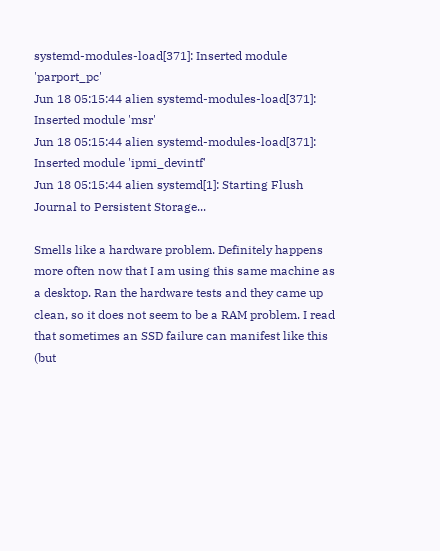systemd-modules-load[371]: Inserted module 'parport_pc'
Jun 18 05:15:44 alien systemd-modules-load[371]: Inserted module 'msr'
Jun 18 05:15:44 alien systemd-modules-load[371]: Inserted module 'ipmi_devintf'
Jun 18 05:15:44 alien systemd[1]: Starting Flush Journal to Persistent Storage...

Smells like a hardware problem. Definitely happens more often now that I am using this same machine as a desktop. Ran the hardware tests and they came up clean, so it does not seem to be a RAM problem. I read that sometimes an SSD failure can manifest like this (but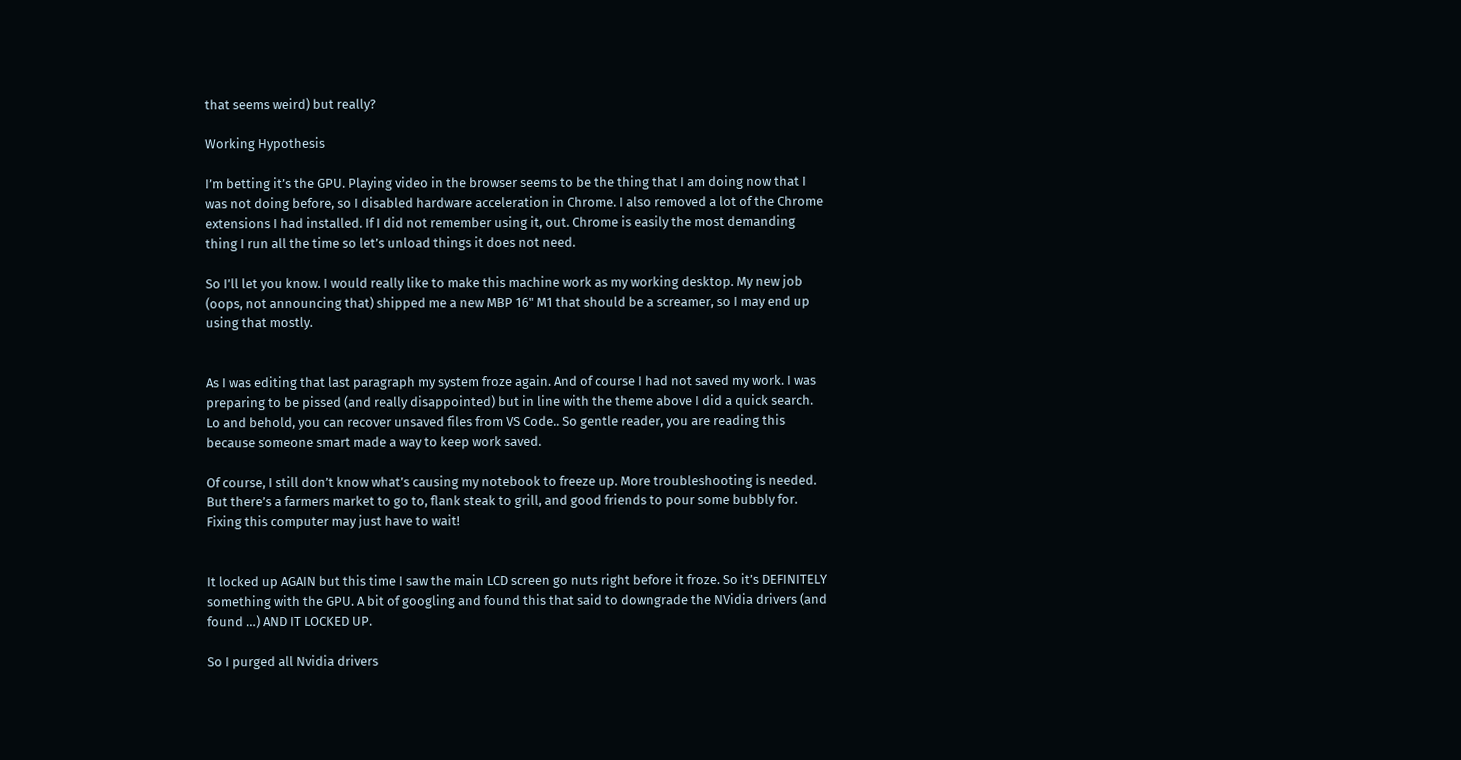that seems weird) but really?

Working Hypothesis

I’m betting it’s the GPU. Playing video in the browser seems to be the thing that I am doing now that I was not doing before, so I disabled hardware acceleration in Chrome. I also removed a lot of the Chrome extensions I had installed. If I did not remember using it, out. Chrome is easily the most demanding thing I run all the time so let’s unload things it does not need.

So I’ll let you know. I would really like to make this machine work as my working desktop. My new job (oops, not announcing that) shipped me a new MBP 16" M1 that should be a screamer, so I may end up using that mostly.


As I was editing that last paragraph my system froze again. And of course I had not saved my work. I was preparing to be pissed (and really disappointed) but in line with the theme above I did a quick search. Lo and behold, you can recover unsaved files from VS Code.. So gentle reader, you are reading this because someone smart made a way to keep work saved.

Of course, I still don’t know what’s causing my notebook to freeze up. More troubleshooting is needed. But there’s a farmers market to go to, flank steak to grill, and good friends to pour some bubbly for. Fixing this computer may just have to wait!


It locked up AGAIN but this time I saw the main LCD screen go nuts right before it froze. So it’s DEFINITELY something with the GPU. A bit of googling and found this that said to downgrade the NVidia drivers (and found …) AND IT LOCKED UP.

So I purged all Nvidia drivers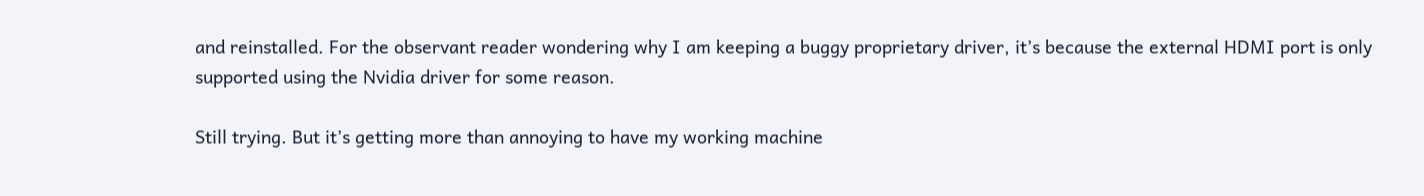and reinstalled. For the observant reader wondering why I am keeping a buggy proprietary driver, it’s because the external HDMI port is only supported using the Nvidia driver for some reason.

Still trying. But it’s getting more than annoying to have my working machine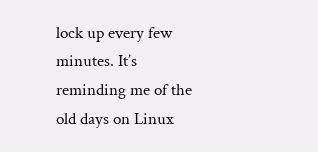lock up every few minutes. It’s reminding me of the old days on Linux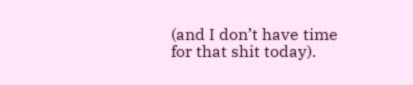(and I don’t have time for that shit today).